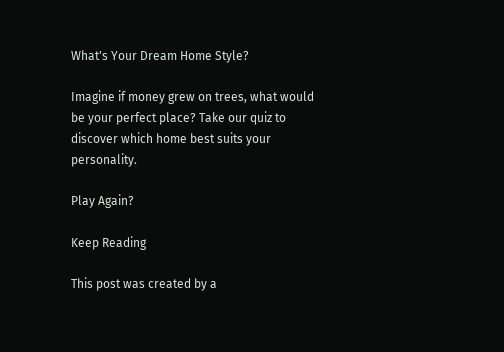What's Your Dream Home Style?

Imagine if money grew on trees, what would be your perfect place? Take our quiz to discover which home best suits your personality.

Play Again?

Keep Reading

This post was created by a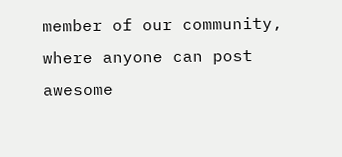member of our community, where anyone can post awesome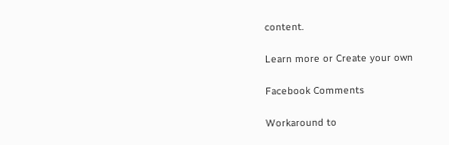content.

Learn more or Create your own

Facebook Comments

Workaround to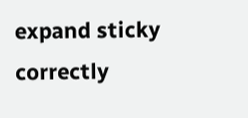expand sticky correctly